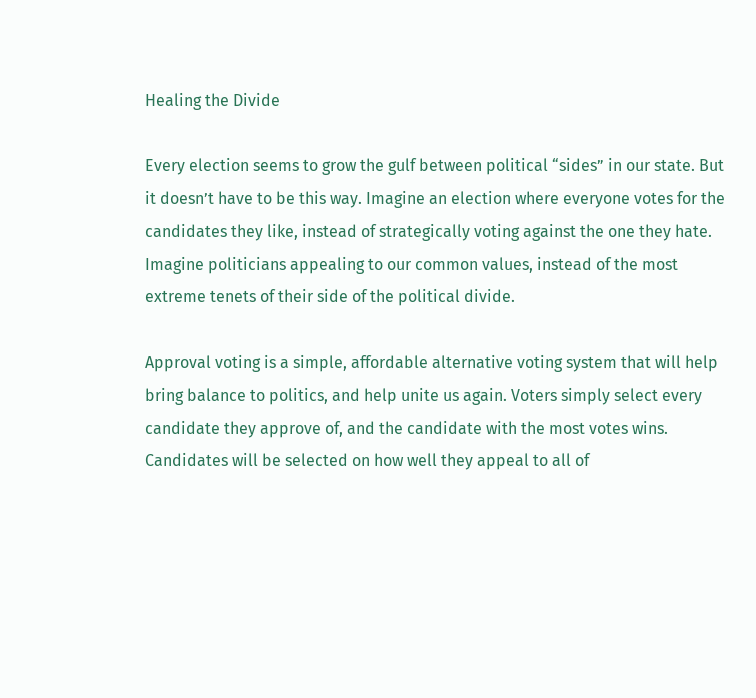Healing the Divide

Every election seems to grow the gulf between political “sides” in our state. But it doesn’t have to be this way. Imagine an election where everyone votes for the candidates they like, instead of strategically voting against the one they hate. Imagine politicians appealing to our common values, instead of the most extreme tenets of their side of the political divide.

Approval voting is a simple, affordable alternative voting system that will help bring balance to politics, and help unite us again. Voters simply select every candidate they approve of, and the candidate with the most votes wins. Candidates will be selected on how well they appeal to all of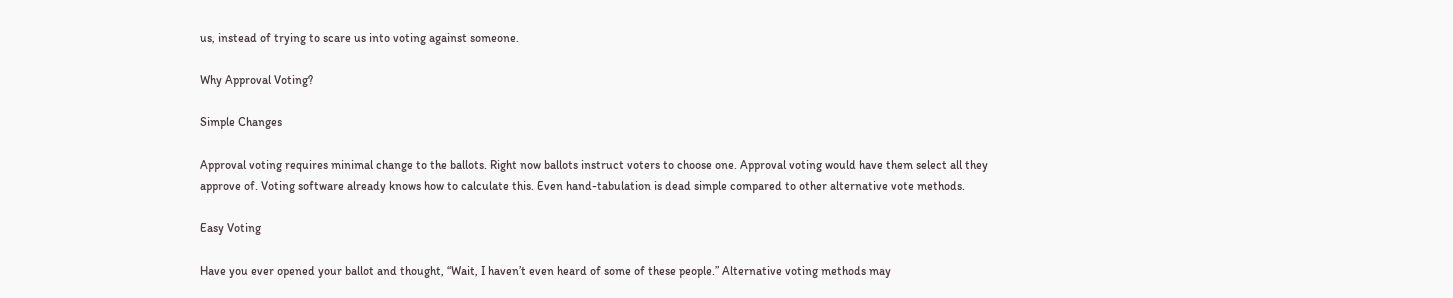us, instead of trying to scare us into voting against someone.

Why Approval Voting?

Simple Changes

Approval voting requires minimal change to the ballots. Right now ballots instruct voters to choose one. Approval voting would have them select all they approve of. Voting software already knows how to calculate this. Even hand-tabulation is dead simple compared to other alternative vote methods.

Easy Voting

Have you ever opened your ballot and thought, “Wait, I haven’t even heard of some of these people.” Alternative voting methods may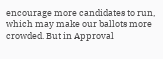encourage more candidates to run, which may make our ballots more crowded. But in Approval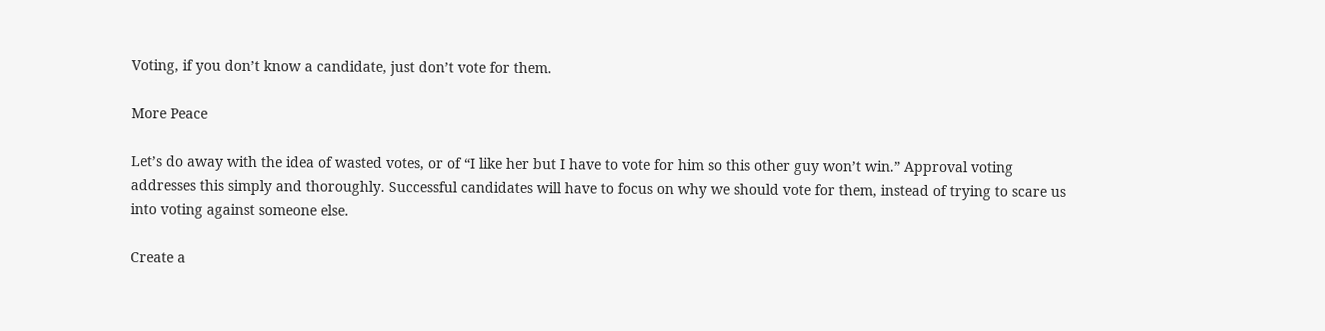Voting, if you don’t know a candidate, just don’t vote for them.

More Peace

Let’s do away with the idea of wasted votes, or of “I like her but I have to vote for him so this other guy won’t win.” Approval voting addresses this simply and thoroughly. Successful candidates will have to focus on why we should vote for them, instead of trying to scare us into voting against someone else.

Create a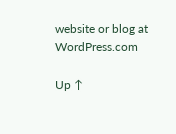website or blog at WordPress.com

Up ↑